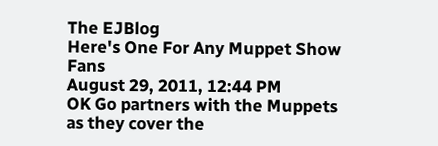The EJBlog
Here's One For Any Muppet Show Fans
August 29, 2011, 12:44 PM
OK Go partners with the Muppets as they cover the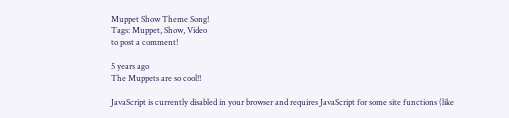Muppet Show Theme Song!
Tags: Muppet, Show, Video
to post a comment!

5 years ago
The Muppets are so cool!!

JavaScript is currently disabled in your browser and requires JavaScript for some site functions (like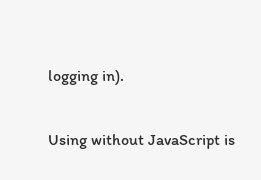logging in).

Using without JavaScript is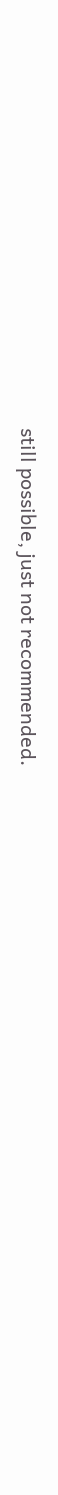still possible, just not recommended.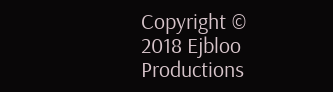Copyright © 2018 Ejbloo Productions